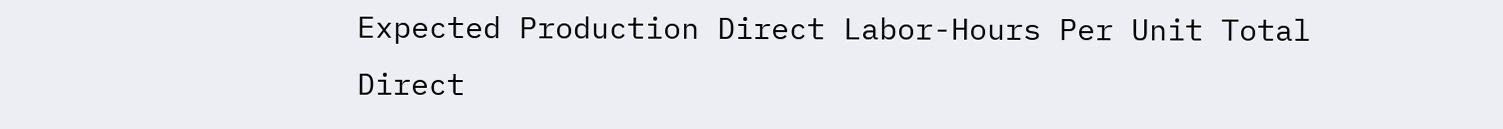Expected Production Direct Labor-Hours Per Unit Total Direct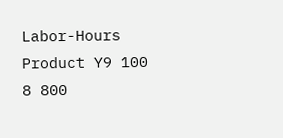Labor-Hours
Product Y9 100 8 800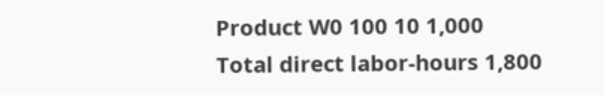Product W0 100 10 1,000
Total direct labor-hours 1,800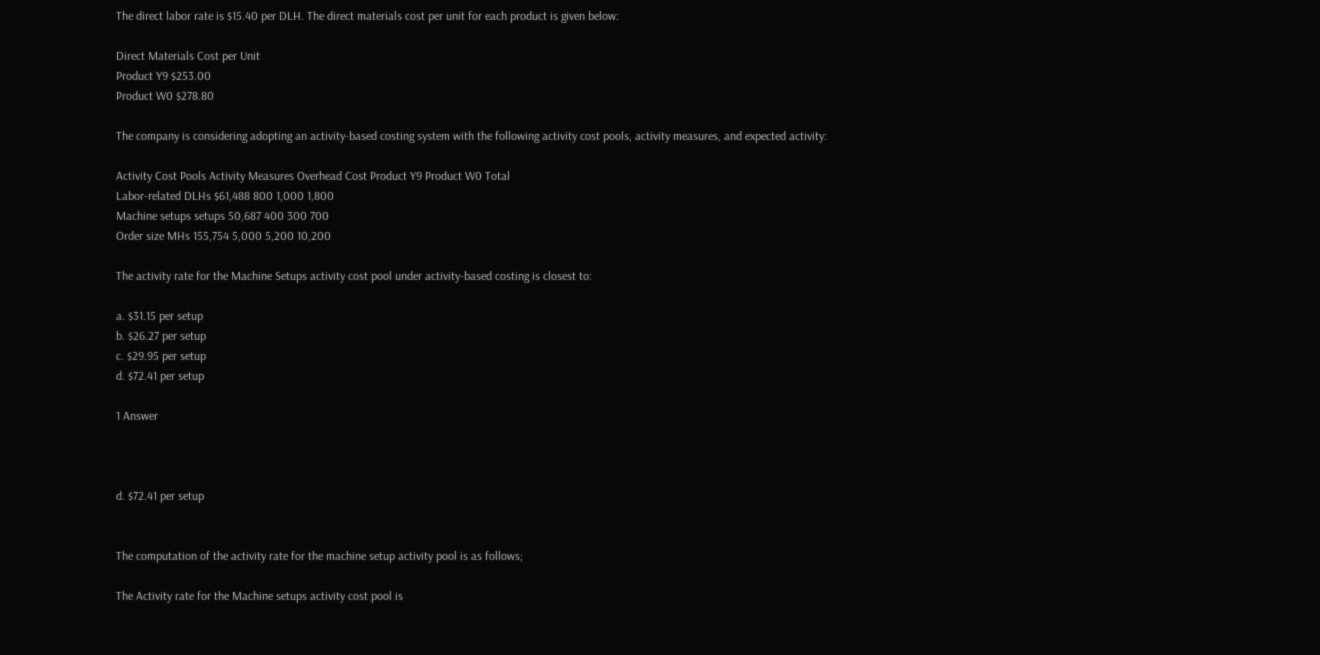The direct labor rate is $15.40 per DLH. The direct materials cost per unit for each product is given below:

Direct Materials Cost per Unit
Product Y9 $253.00
Product W0 $278.80

The company is considering adopting an activity-based costing system with the following activity cost pools, activity measures, and expected activity:

Activity Cost Pools Activity Measures Overhead Cost Product Y9 Product W0 Total
Labor-related DLHs $61,488 800 1,000 1,800
Machine setups setups 50,687 400 300 700
Order size MHs 155,754 5,000 5,200 10,200

The activity rate for the Machine Setups activity cost pool under activity-based costing is closest to:

a. $31.15 per setup
b. $26.27 per setup
c. $29.95 per setup
d. $72.41 per setup

1 Answer



d. $72.41 per setup


The computation of the activity rate for the machine setup activity pool is as follows;

The Activity rate for the Machine setups activity cost pool is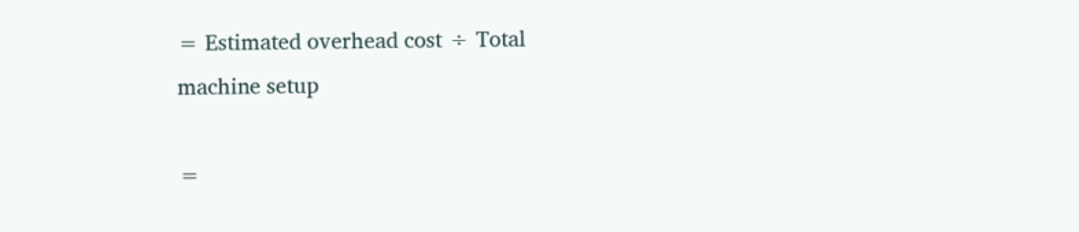= Estimated overhead cost ÷ Total machine setup

=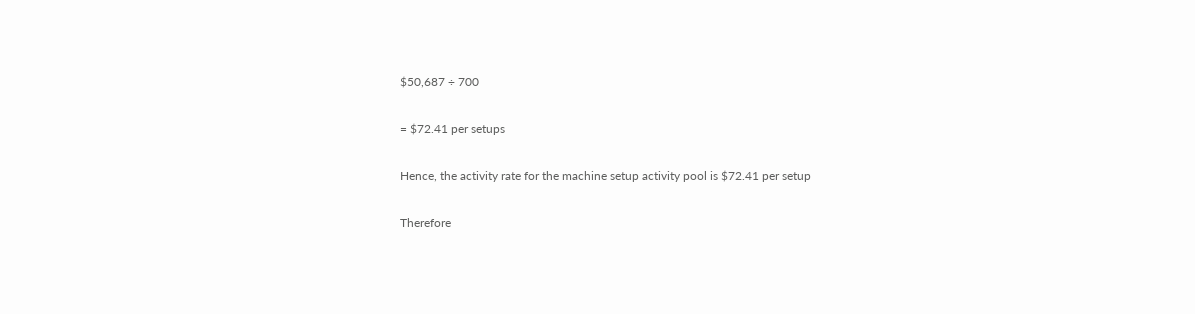$50,687 ÷ 700

= $72.41 per setups

Hence, the activity rate for the machine setup activity pool is $72.41 per setup

Therefore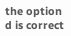the option d is correct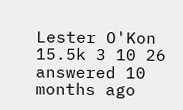Lester O'Kon
15.5k 3 10 26
answered 10 months ago